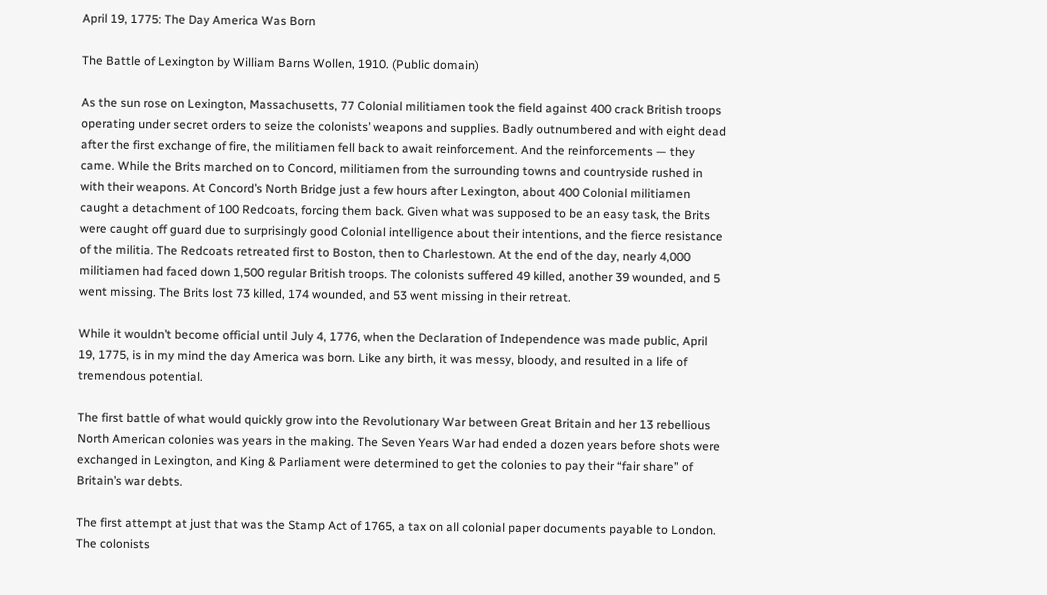April 19, 1775: The Day America Was Born

The Battle of Lexington by William Barns Wollen, 1910. (Public domain)

As the sun rose on Lexington, Massachusetts, 77 Colonial militiamen took the field against 400 crack British troops operating under secret orders to seize the colonists’ weapons and supplies. Badly outnumbered and with eight dead after the first exchange of fire, the militiamen fell back to await reinforcement. And the reinforcements — they came. While the Brits marched on to Concord, militiamen from the surrounding towns and countryside rushed in with their weapons. At Concord’s North Bridge just a few hours after Lexington, about 400 Colonial militiamen caught a detachment of 100 Redcoats, forcing them back. Given what was supposed to be an easy task, the Brits were caught off guard due to surprisingly good Colonial intelligence about their intentions, and the fierce resistance of the militia. The Redcoats retreated first to Boston, then to Charlestown. At the end of the day, nearly 4,000 militiamen had faced down 1,500 regular British troops. The colonists suffered 49 killed, another 39 wounded, and 5 went missing. The Brits lost 73 killed, 174 wounded, and 53 went missing in their retreat.

While it wouldn’t become official until July 4, 1776, when the Declaration of Independence was made public, April 19, 1775, is in my mind the day America was born. Like any birth, it was messy, bloody, and resulted in a life of tremendous potential.

The first battle of what would quickly grow into the Revolutionary War between Great Britain and her 13 rebellious North American colonies was years in the making. The Seven Years War had ended a dozen years before shots were exchanged in Lexington, and King & Parliament were determined to get the colonies to pay their “fair share” of Britain’s war debts.

The first attempt at just that was the Stamp Act of 1765, a tax on all colonial paper documents payable to London. The colonists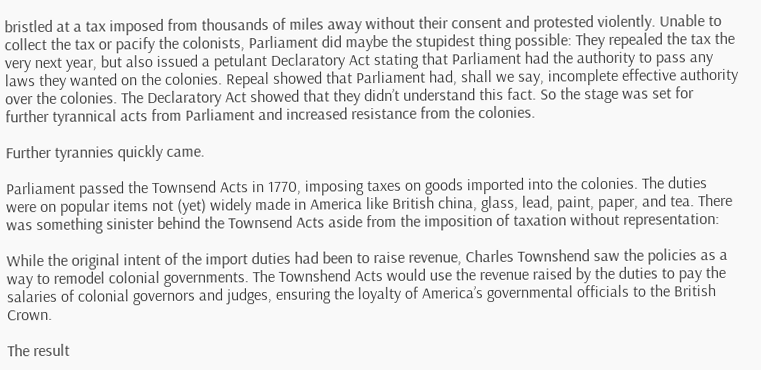bristled at a tax imposed from thousands of miles away without their consent and protested violently. Unable to collect the tax or pacify the colonists, Parliament did maybe the stupidest thing possible: They repealed the tax the very next year, but also issued a petulant Declaratory Act stating that Parliament had the authority to pass any laws they wanted on the colonies. Repeal showed that Parliament had, shall we say, incomplete effective authority over the colonies. The Declaratory Act showed that they didn’t understand this fact. So the stage was set for further tyrannical acts from Parliament and increased resistance from the colonies.

Further tyrannies quickly came.

Parliament passed the Townsend Acts in 1770, imposing taxes on goods imported into the colonies. The duties were on popular items not (yet) widely made in America like British china, glass, lead, paint, paper, and tea. There was something sinister behind the Townsend Acts aside from the imposition of taxation without representation:

While the original intent of the import duties had been to raise revenue, Charles Townshend saw the policies as a way to remodel colonial governments. The Townshend Acts would use the revenue raised by the duties to pay the salaries of colonial governors and judges, ensuring the loyalty of America’s governmental officials to the British Crown.

The result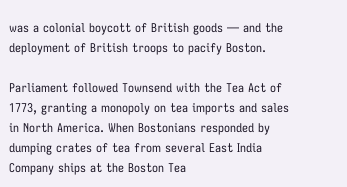was a colonial boycott of British goods — and the deployment of British troops to pacify Boston.

Parliament followed Townsend with the Tea Act of 1773, granting a monopoly on tea imports and sales in North America. When Bostonians responded by dumping crates of tea from several East India Company ships at the Boston Tea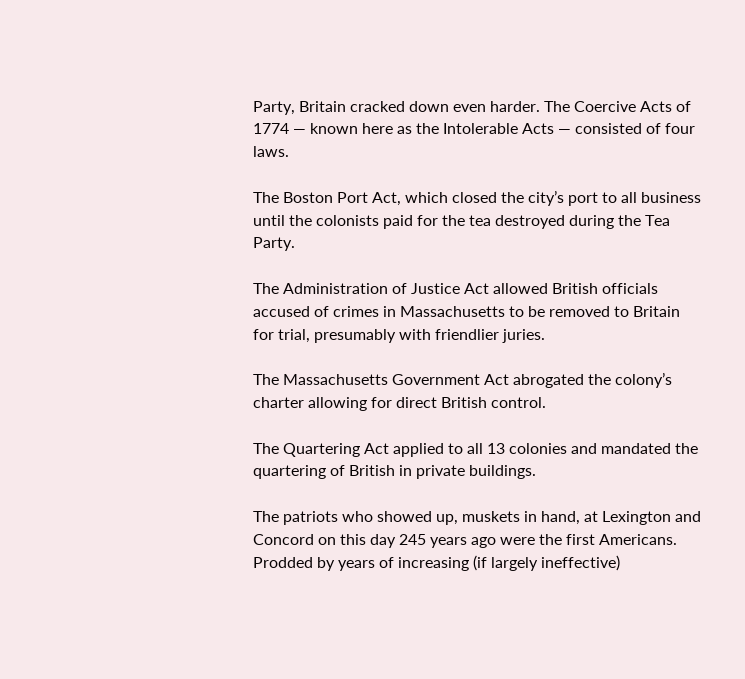Party, Britain cracked down even harder. The Coercive Acts of 1774 — known here as the Intolerable Acts — consisted of four laws.

The Boston Port Act, which closed the city’s port to all business until the colonists paid for the tea destroyed during the Tea Party.

The Administration of Justice Act allowed British officials accused of crimes in Massachusetts to be removed to Britain for trial, presumably with friendlier juries.

The Massachusetts Government Act abrogated the colony’s charter allowing for direct British control.

The Quartering Act applied to all 13 colonies and mandated the quartering of British in private buildings.

The patriots who showed up, muskets in hand, at Lexington and Concord on this day 245 years ago were the first Americans. Prodded by years of increasing (if largely ineffective)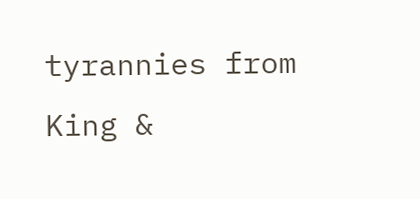tyrannies from King &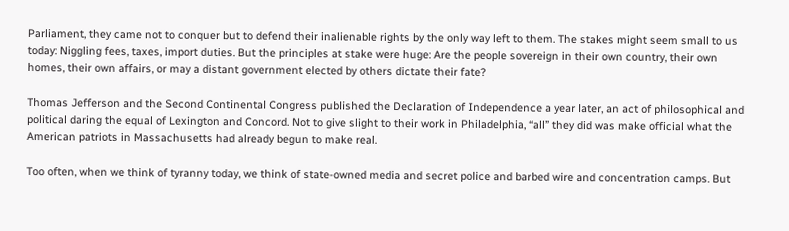Parliament, they came not to conquer but to defend their inalienable rights by the only way left to them. The stakes might seem small to us today: Niggling fees, taxes, import duties. But the principles at stake were huge: Are the people sovereign in their own country, their own homes, their own affairs, or may a distant government elected by others dictate their fate?

Thomas Jefferson and the Second Continental Congress published the Declaration of Independence a year later, an act of philosophical and political daring the equal of Lexington and Concord. Not to give slight to their work in Philadelphia, “all” they did was make official what the American patriots in Massachusetts had already begun to make real.

Too often, when we think of tyranny today, we think of state-owned media and secret police and barbed wire and concentration camps. But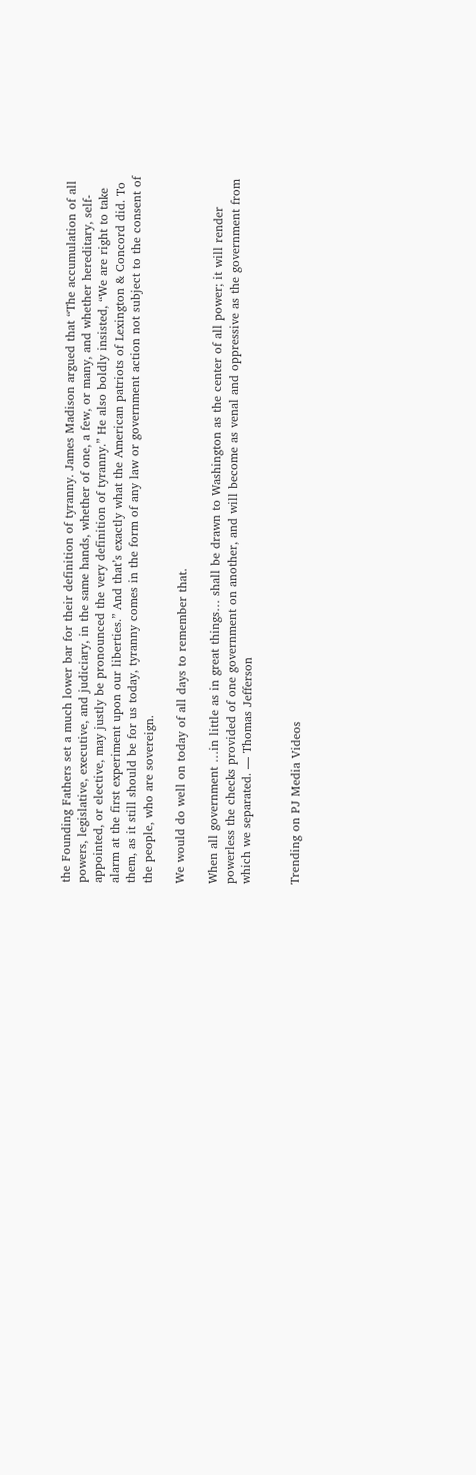the Founding Fathers set a much lower bar for their definition of tyranny. James Madison argued that “The accumulation of all powers, legislative, executive, and judiciary, in the same hands, whether of one, a few, or many, and whether hereditary, self-appointed, or elective, may justly be pronounced the very definition of tyranny.” He also boldly insisted, “We are right to take alarm at the first experiment upon our liberties.” And that’s exactly what the American patriots of Lexington & Concord did. To them, as it still should be for us today, tyranny comes in the form of any law or government action not subject to the consent of the people, who are sovereign.

We would do well on today of all days to remember that.

When all government …in little as in great things… shall be drawn to Washington as the center of all power; it will render powerless the checks provided of one government on another, and will become as venal and oppressive as the government from which we separated. — Thomas Jefferson


Trending on PJ Media Videos